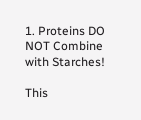1. Proteins DO NOT Combine with Starches!

This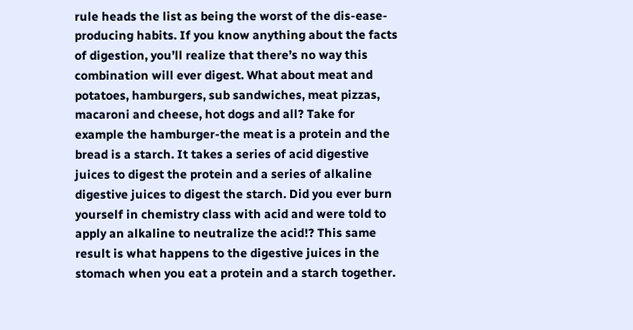rule heads the list as being the worst of the dis-ease-producing habits. If you know anything about the facts of digestion, you’ll realize that there’s no way this combination will ever digest. What about meat and potatoes, hamburgers, sub sandwiches, meat pizzas, macaroni and cheese, hot dogs and all? Take for example the hamburger-the meat is a protein and the bread is a starch. It takes a series of acid digestive juices to digest the protein and a series of alkaline digestive juices to digest the starch. Did you ever burn yourself in chemistry class with acid and were told to apply an alkaline to neutralize the acid!? This same result is what happens to the digestive juices in the stomach when you eat a protein and a starch together.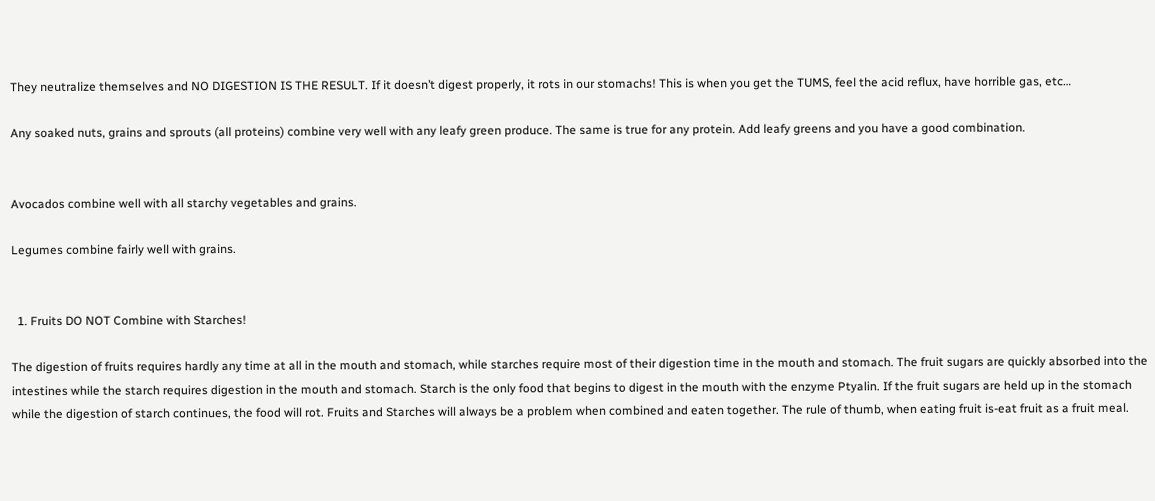They neutralize themselves and NO DIGESTION IS THE RESULT. If it doesn’t digest properly, it rots in our stomachs! This is when you get the TUMS, feel the acid reflux, have horrible gas, etc…

Any soaked nuts, grains and sprouts (all proteins) combine very well with any leafy green produce. The same is true for any protein. Add leafy greens and you have a good combination.


Avocados combine well with all starchy vegetables and grains.

Legumes combine fairly well with grains.


  1. Fruits DO NOT Combine with Starches!

The digestion of fruits requires hardly any time at all in the mouth and stomach, while starches require most of their digestion time in the mouth and stomach. The fruit sugars are quickly absorbed into the intestines while the starch requires digestion in the mouth and stomach. Starch is the only food that begins to digest in the mouth with the enzyme Ptyalin. If the fruit sugars are held up in the stomach while the digestion of starch continues, the food will rot. Fruits and Starches will always be a problem when combined and eaten together. The rule of thumb, when eating fruit is-eat fruit as a fruit meal.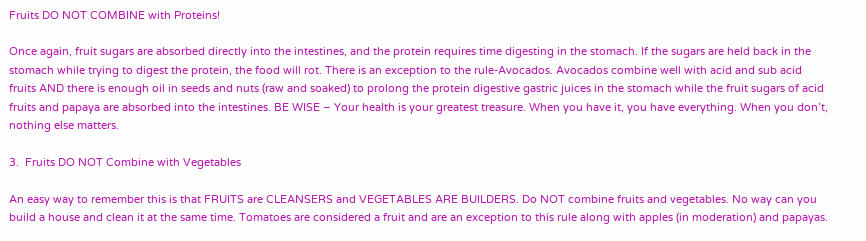Fruits DO NOT COMBINE with Proteins!

Once again, fruit sugars are absorbed directly into the intestines, and the protein requires time digesting in the stomach. If the sugars are held back in the stomach while trying to digest the protein, the food will rot. There is an exception to the rule-Avocados. Avocados combine well with acid and sub acid fruits AND there is enough oil in seeds and nuts (raw and soaked) to prolong the protein digestive gastric juices in the stomach while the fruit sugars of acid fruits and papaya are absorbed into the intestines. BE WISE – Your health is your greatest treasure. When you have it, you have everything. When you don’t, nothing else matters.

3.  Fruits DO NOT Combine with Vegetables

An easy way to remember this is that FRUITS are CLEANSERS and VEGETABLES ARE BUILDERS. Do NOT combine fruits and vegetables. No way can you build a house and clean it at the same time. Tomatoes are considered a fruit and are an exception to this rule along with apples (in moderation) and papayas.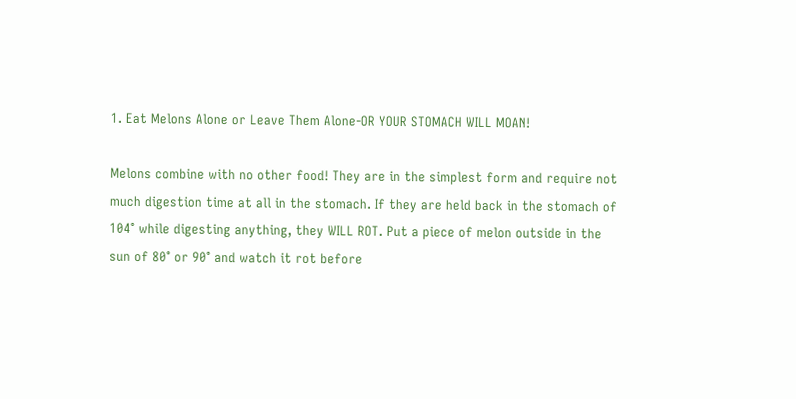1. Eat Melons Alone or Leave Them Alone-OR YOUR STOMACH WILL MOAN!

Melons combine with no other food! They are in the simplest form and require not much digestion time at all in the stomach. If they are held back in the stomach of 104° while digesting anything, they WILL ROT. Put a piece of melon outside in the sun of 80° or 90° and watch it rot before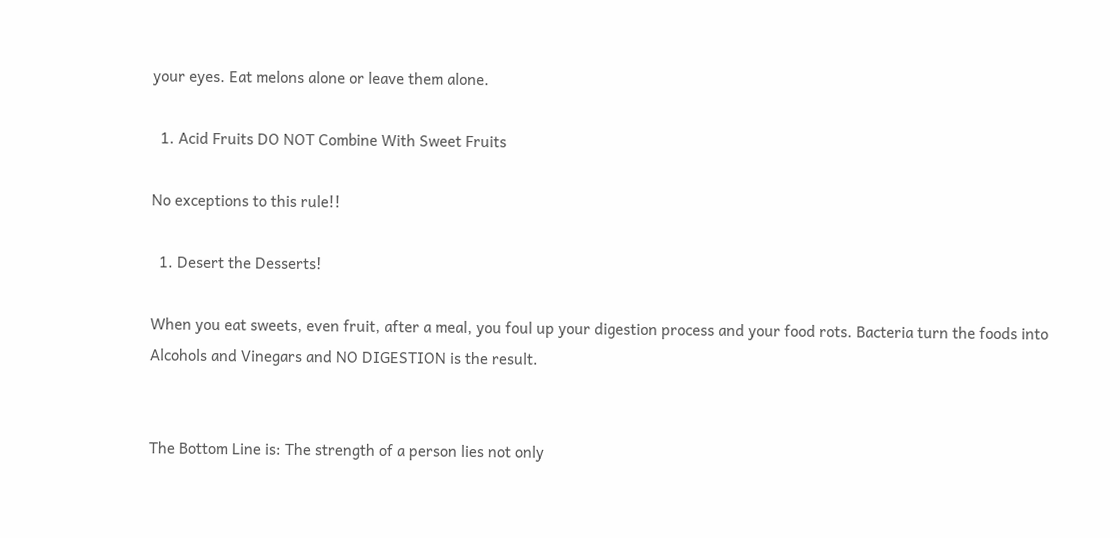your eyes. Eat melons alone or leave them alone.

  1. Acid Fruits DO NOT Combine With Sweet Fruits

No exceptions to this rule!!

  1. Desert the Desserts!

When you eat sweets, even fruit, after a meal, you foul up your digestion process and your food rots. Bacteria turn the foods into Alcohols and Vinegars and NO DIGESTION is the result.


The Bottom Line is: The strength of a person lies not only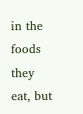in the foods they eat, but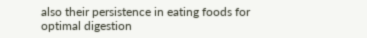also their persistence in eating foods for optimal digestion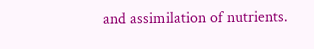and assimilation of nutrients.